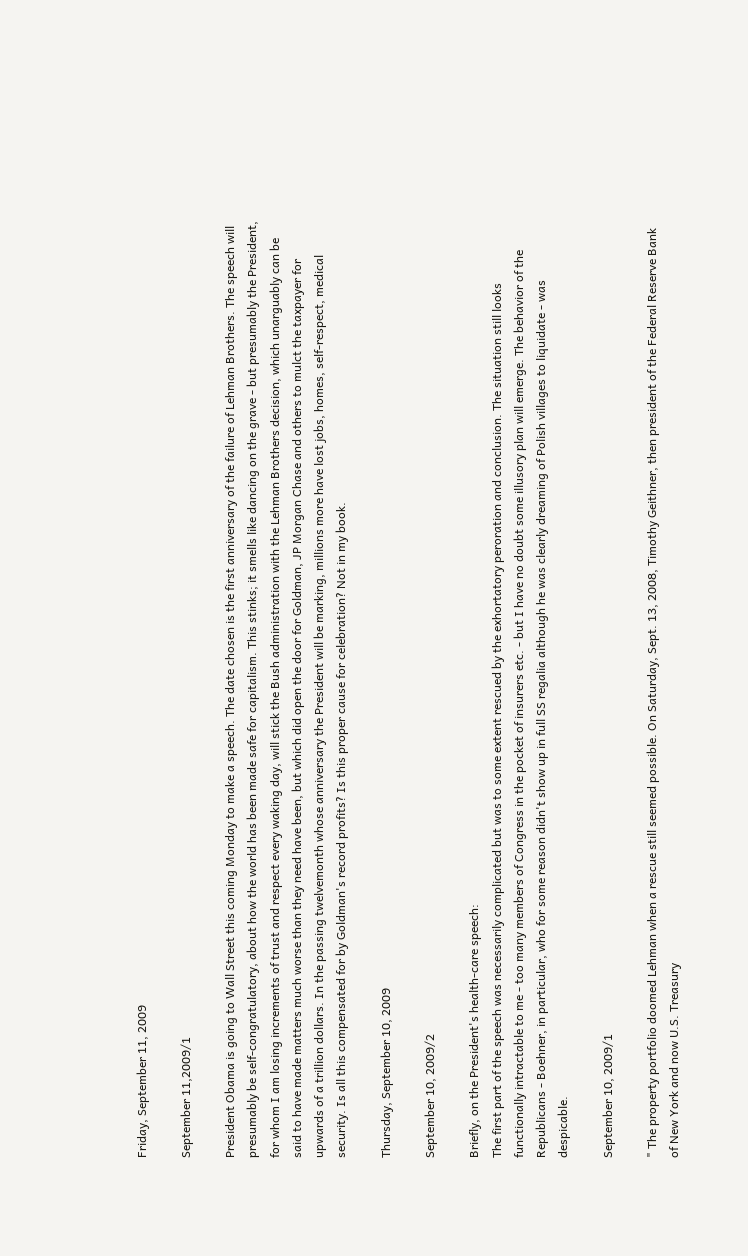Friday, September 11, 2009

September 11,2009/1

President Obama is going to Wall Street this coming Monday to make a speech. The date chosen is the first anniversary of the failure of Lehman Brothers. The speech will presumably be self-congratulatory, about how the world has been made safe for capitalism. This stinks; it smells like dancing on the grave - but presumably the President, for whom I am losing increments of trust and respect every waking day, will stick the Bush administration with the Lehman Brothers decision, which unarguably can be said to have made matters much worse than they need have been, but which did open the door for Goldman, JP Morgan Chase and others to mulct the taxpayer for upwards of a trillion dollars. In the passing twelvemonth whose anniversary the President will be marking, millions more have lost jobs, homes, self-respect, medical security. Is all this compensated for by Goldman's record profits? Is this proper cause for celebration? Not in my book.

Thursday, September 10, 2009

September 10, 2009/2

Briefly, on the President's health-care speech:
The first part of the speech was necessarily complicated but was to some extent rescued by the exhortatory peroration and conclusion. The situation still looks functionally intractable to me - too many members of Congress in the pocket of insurers etc. - but I have no doubt some illusory plan will emerge. The behavior of the Republicans - Boehner, in particular, who for some reason didn't show up in full SS regalia although he was clearly dreaming of Polish villages to liquidate - was despicable.

September 10, 2009/1

" The property portfolio doomed Lehman when a rescue still seemed possible. On Saturday, Sept. 13, 2008, Timothy Geithner, then president of the Federal Reserve Bank of New York and now U.S. Treasury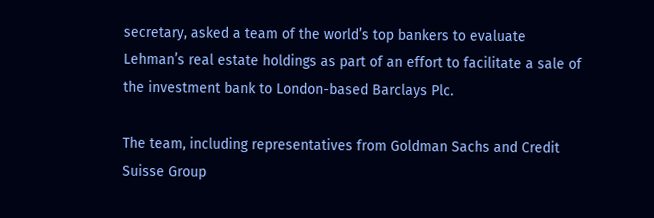secretary, asked a team of the world’s top bankers to evaluate Lehman’s real estate holdings as part of an effort to facilitate a sale of the investment bank to London-based Barclays Plc.

The team, including representatives from Goldman Sachs and Credit Suisse Group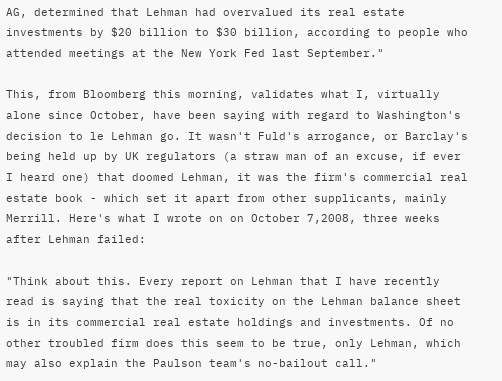AG, determined that Lehman had overvalued its real estate investments by $20 billion to $30 billion, according to people who attended meetings at the New York Fed last September."

This, from Bloomberg this morning, validates what I, virtually alone since October, have been saying with regard to Washington's decision to le Lehman go. It wasn't Fuld's arrogance, or Barclay's being held up by UK regulators (a straw man of an excuse, if ever I heard one) that doomed Lehman, it was the firm's commercial real estate book - which set it apart from other supplicants, mainly Merrill. Here's what I wrote on on October 7,2008, three weeks after Lehman failed:

"Think about this. Every report on Lehman that I have recently read is saying that the real toxicity on the Lehman balance sheet is in its commercial real estate holdings and investments. Of no other troubled firm does this seem to be true, only Lehman, which may also explain the Paulson team's no-bailout call."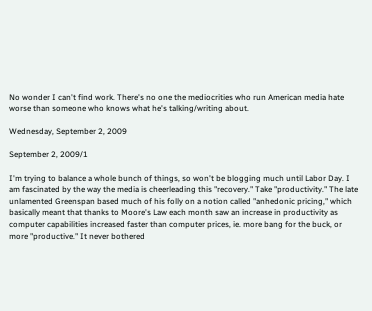No wonder I can't find work. There's no one the mediocrities who run American media hate worse than someone who knows what he's talking/writing about.

Wednesday, September 2, 2009

September 2, 2009/1

I'm trying to balance a whole bunch of things, so won't be blogging much until Labor Day. I am fascinated by the way the media is cheerleading this "recovery." Take "productivity." The late unlamented Greenspan based much of his folly on a notion called "anhedonic pricing," which basically meant that thanks to Moore's Law each month saw an increase in productivity as computer capabilities increased faster than computer prices, ie. more bang for the buck, or more "productive." It never bothered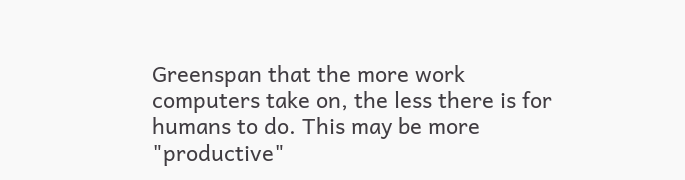Greenspan that the more work computers take on, the less there is for humans to do. This may be more "productive"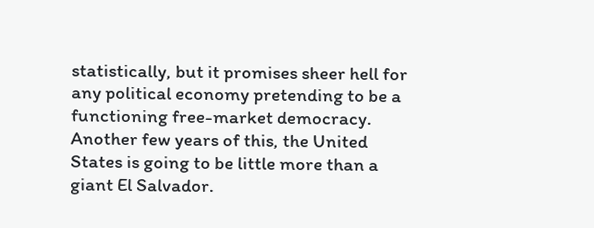statistically, but it promises sheer hell for any political economy pretending to be a functioning free-market democracy. Another few years of this, the United States is going to be little more than a giant El Salvador.